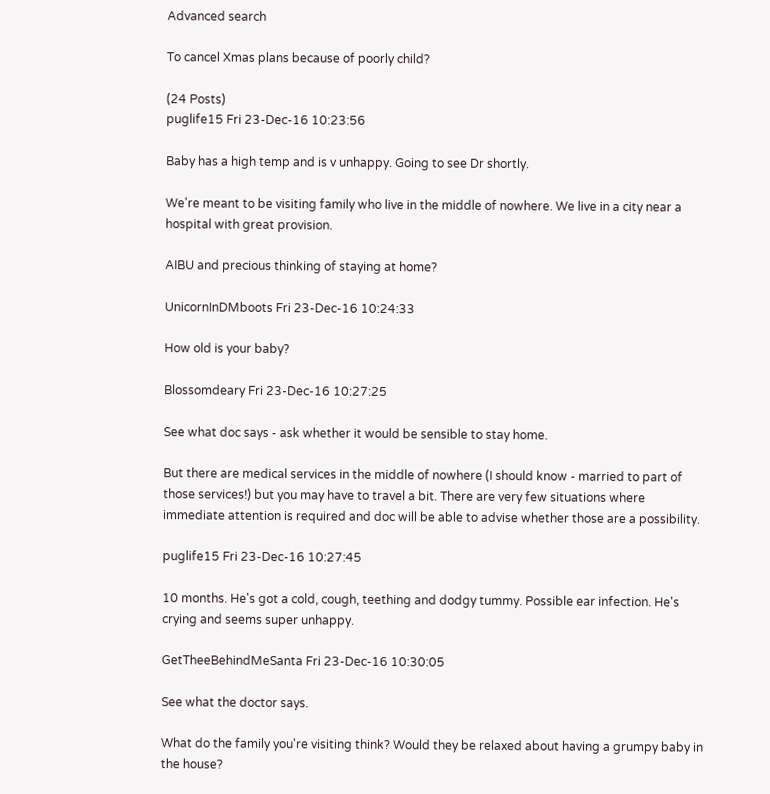Advanced search

To cancel Xmas plans because of poorly child?

(24 Posts)
puglife15 Fri 23-Dec-16 10:23:56

Baby has a high temp and is v unhappy. Going to see Dr shortly.

We're meant to be visiting family who live in the middle of nowhere. We live in a city near a hospital with great provision.

AIBU and precious thinking of staying at home?

UnicornInDMboots Fri 23-Dec-16 10:24:33

How old is your baby?

Blossomdeary Fri 23-Dec-16 10:27:25

See what doc says - ask whether it would be sensible to stay home.

But there are medical services in the middle of nowhere (I should know - married to part of those services!) but you may have to travel a bit. There are very few situations where immediate attention is required and doc will be able to advise whether those are a possibility.

puglife15 Fri 23-Dec-16 10:27:45

10 months. He's got a cold, cough, teething and dodgy tummy. Possible ear infection. He's crying and seems super unhappy.

GetTheeBehindMeSanta Fri 23-Dec-16 10:30:05

See what the doctor says.

What do the family you're visiting think? Would they be relaxed about having a grumpy baby in the house?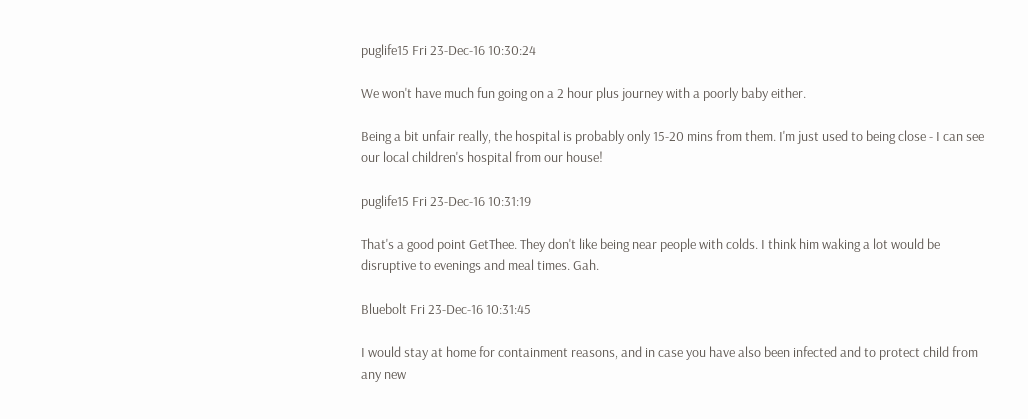puglife15 Fri 23-Dec-16 10:30:24

We won't have much fun going on a 2 hour plus journey with a poorly baby either.

Being a bit unfair really, the hospital is probably only 15-20 mins from them. I'm just used to being close - I can see our local children's hospital from our house!

puglife15 Fri 23-Dec-16 10:31:19

That's a good point GetThee. They don't like being near people with colds. I think him waking a lot would be disruptive to evenings and meal times. Gah.

Bluebolt Fri 23-Dec-16 10:31:45

I would stay at home for containment reasons, and in case you have also been infected and to protect child from any new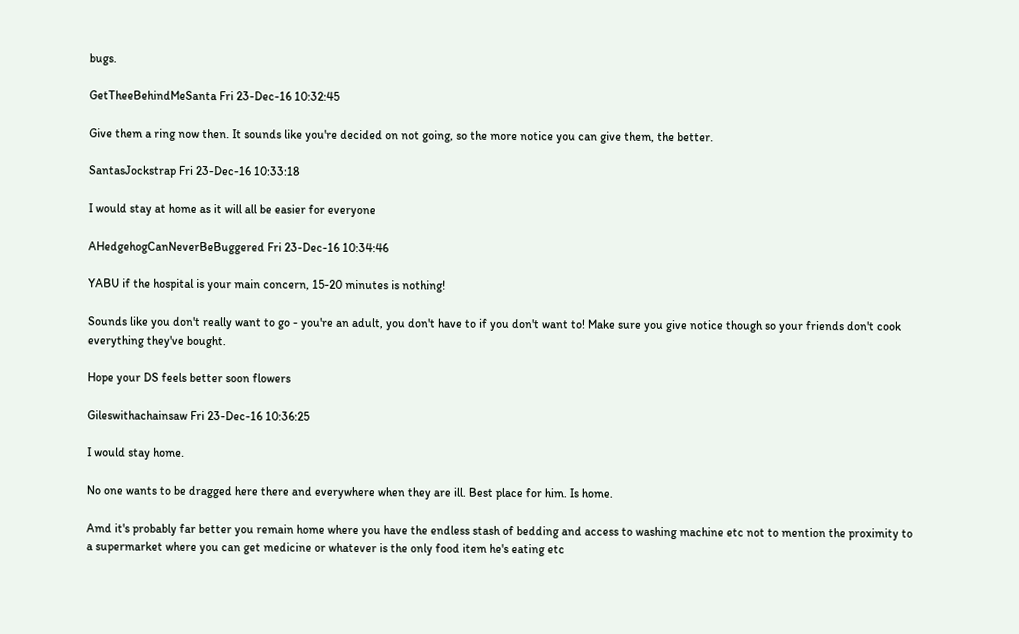bugs.

GetTheeBehindMeSanta Fri 23-Dec-16 10:32:45

Give them a ring now then. It sounds like you're decided on not going, so the more notice you can give them, the better.

SantasJockstrap Fri 23-Dec-16 10:33:18

I would stay at home as it will all be easier for everyone

AHedgehogCanNeverBeBuggered Fri 23-Dec-16 10:34:46

YABU if the hospital is your main concern, 15-20 minutes is nothing!

Sounds like you don't really want to go - you're an adult, you don't have to if you don't want to! Make sure you give notice though so your friends don't cook everything they've bought.

Hope your DS feels better soon flowers

Gileswithachainsaw Fri 23-Dec-16 10:36:25

I would stay home.

No one wants to be dragged here there and everywhere when they are ill. Best place for him. Is home.

Amd it's probably far better you remain home where you have the endless stash of bedding and access to washing machine etc not to mention the proximity to a supermarket where you can get medicine or whatever is the only food item he's eating etc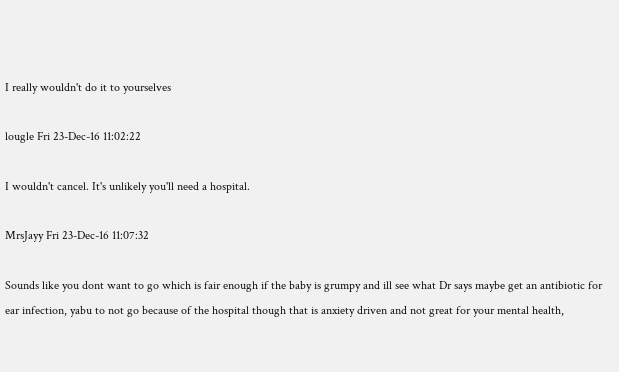I really wouldn't do it to yourselves

lougle Fri 23-Dec-16 11:02:22

I wouldn't cancel. It's unlikely you'll need a hospital.

MrsJayy Fri 23-Dec-16 11:07:32

Sounds like you dont want to go which is fair enough if the baby is grumpy and ill see what Dr says maybe get an antibiotic for ear infection, yabu to not go because of the hospital though that is anxiety driven and not great for your mental health,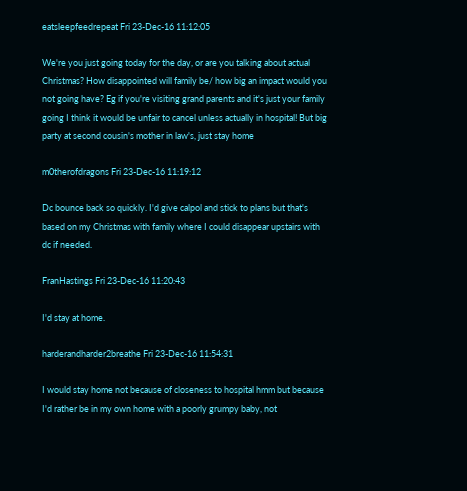eatsleepfeedrepeat Fri 23-Dec-16 11:12:05

We're you just going today for the day, or are you talking about actual Christmas? How disappointed will family be/ how big an impact would you not going have? Eg if you're visiting grand parents and it's just your family going I think it would be unfair to cancel unless actually in hospital! But big party at second cousin's mother in law's, just stay home

m0therofdragons Fri 23-Dec-16 11:19:12

Dc bounce back so quickly. I'd give calpol and stick to plans but that's based on my Christmas with family where I could disappear upstairs with dc if needed.

FranHastings Fri 23-Dec-16 11:20:43

I'd stay at home.

harderandharder2breathe Fri 23-Dec-16 11:54:31

I would stay home not because of closeness to hospital hmm but because I'd rather be in my own home with a poorly grumpy baby, not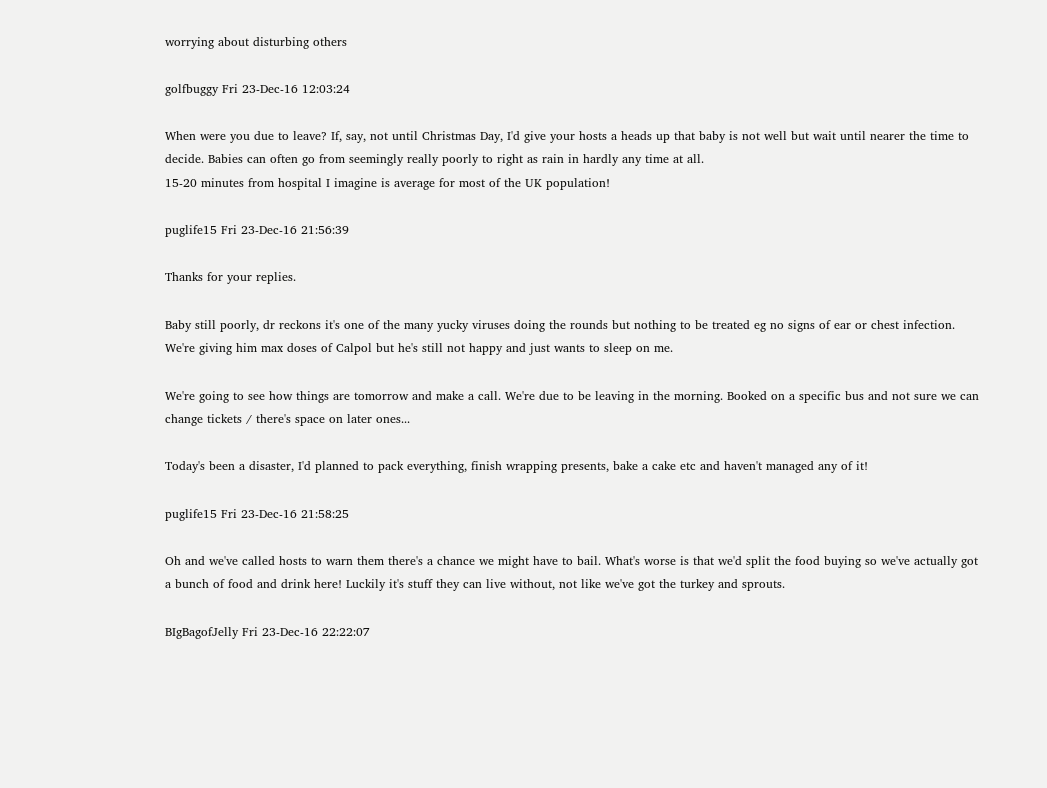worrying about disturbing others

golfbuggy Fri 23-Dec-16 12:03:24

When were you due to leave? If, say, not until Christmas Day, I'd give your hosts a heads up that baby is not well but wait until nearer the time to decide. Babies can often go from seemingly really poorly to right as rain in hardly any time at all.
15-20 minutes from hospital I imagine is average for most of the UK population!

puglife15 Fri 23-Dec-16 21:56:39

Thanks for your replies.

Baby still poorly, dr reckons it's one of the many yucky viruses doing the rounds but nothing to be treated eg no signs of ear or chest infection. We're giving him max doses of Calpol but he's still not happy and just wants to sleep on me.

We're going to see how things are tomorrow and make a call. We're due to be leaving in the morning. Booked on a specific bus and not sure we can change tickets / there's space on later ones...

Today's been a disaster, I'd planned to pack everything, finish wrapping presents, bake a cake etc and haven't managed any of it!

puglife15 Fri 23-Dec-16 21:58:25

Oh and we've called hosts to warn them there's a chance we might have to bail. What's worse is that we'd split the food buying so we've actually got a bunch of food and drink here! Luckily it's stuff they can live without, not like we've got the turkey and sprouts.

BIgBagofJelly Fri 23-Dec-16 22:22:07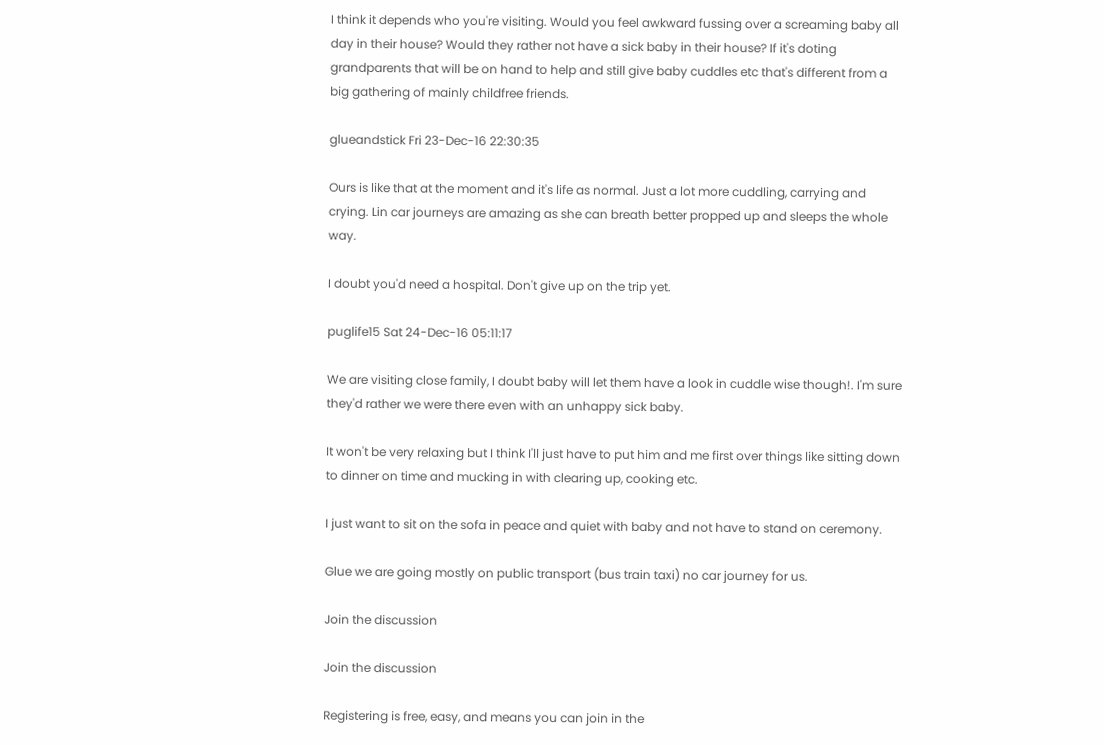I think it depends who you're visiting. Would you feel awkward fussing over a screaming baby all day in their house? Would they rather not have a sick baby in their house? If it's doting grandparents that will be on hand to help and still give baby cuddles etc that's different from a big gathering of mainly childfree friends.

glueandstick Fri 23-Dec-16 22:30:35

Ours is like that at the moment and it's life as normal. Just a lot more cuddling, carrying and crying. Lin car journeys are amazing as she can breath better propped up and sleeps the whole way.

I doubt you'd need a hospital. Don't give up on the trip yet.

puglife15 Sat 24-Dec-16 05:11:17

We are visiting close family, I doubt baby will let them have a look in cuddle wise though!. I'm sure they'd rather we were there even with an unhappy sick baby.

It won't be very relaxing but I think I'll just have to put him and me first over things like sitting down to dinner on time and mucking in with clearing up, cooking etc.

I just want to sit on the sofa in peace and quiet with baby and not have to stand on ceremony.

Glue we are going mostly on public transport (bus train taxi) no car journey for us.

Join the discussion

Join the discussion

Registering is free, easy, and means you can join in the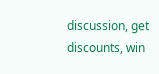discussion, get discounts, win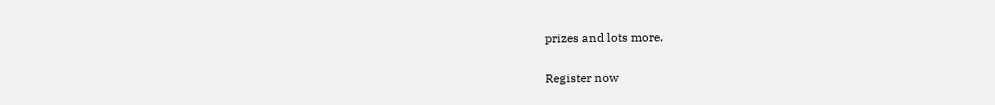prizes and lots more.

Register now